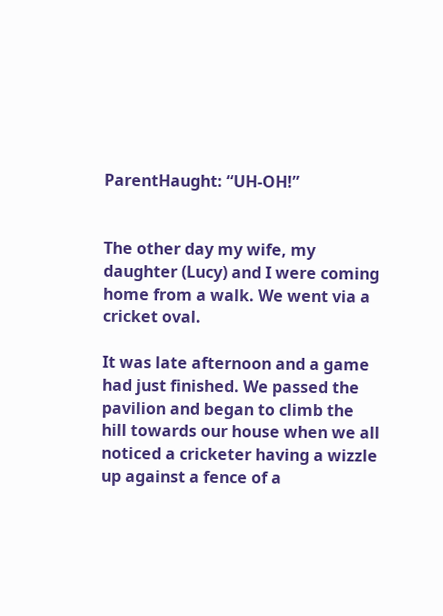ParentHaught: “UH-OH!”


The other day my wife, my daughter (Lucy) and I were coming home from a walk. We went via a cricket oval.

It was late afternoon and a game had just finished. We passed the pavilion and began to climb the hill towards our house when we all noticed a cricketer having a wizzle up against a fence of a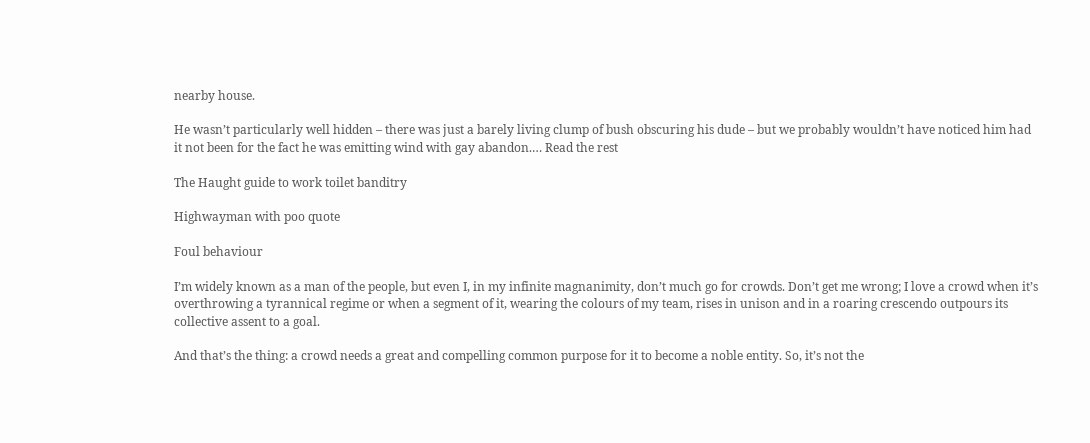nearby house.

He wasn’t particularly well hidden – there was just a barely living clump of bush obscuring his dude – but we probably wouldn’t have noticed him had it not been for the fact he was emitting wind with gay abandon.… Read the rest

The Haught guide to work toilet banditry

Highwayman with poo quote

Foul behaviour

I’m widely known as a man of the people, but even I, in my infinite magnanimity, don’t much go for crowds. Don’t get me wrong; I love a crowd when it’s overthrowing a tyrannical regime or when a segment of it, wearing the colours of my team, rises in unison and in a roaring crescendo outpours its collective assent to a goal.

And that’s the thing: a crowd needs a great and compelling common purpose for it to become a noble entity. So, it’s not the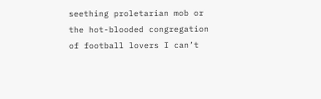seething proletarian mob or the hot-blooded congregation of football lovers I can’t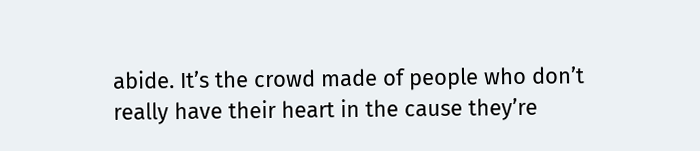abide. It’s the crowd made of people who don’t really have their heart in the cause they’re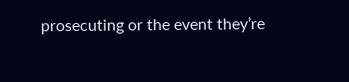prosecuting or the event they’re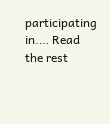participating in.… Read the rest